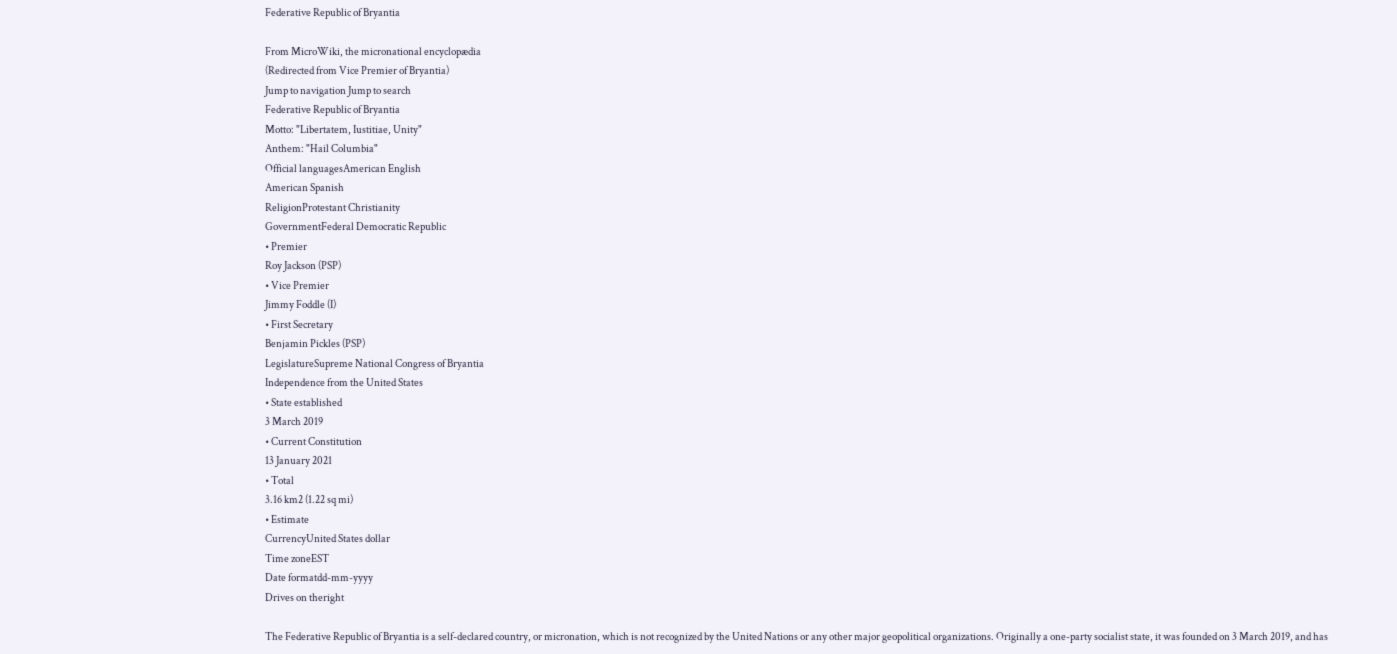Federative Republic of Bryantia

From MicroWiki, the micronational encyclopædia
(Redirected from Vice Premier of Bryantia)
Jump to navigation Jump to search
Federative Republic of Bryantia
Motto: "Libertatem, Iustitiae, Unity"
Anthem: "Hail Columbia"
Official languagesAmerican English
American Spanish
ReligionProtestant Christianity
GovernmentFederal Democratic Republic
• Premier
Roy Jackson (PSP)
• Vice Premier
Jimmy Foddle (I)
• First Secretary
Benjamin Pickles (PSP)
LegislatureSupreme National Congress of Bryantia
Independence from the United States
• State established
3 March 2019
• Current Constitution
13 January 2021
• Total
3.16 km2 (1.22 sq mi)
• Estimate
CurrencyUnited States dollar
Time zoneEST
Date formatdd-mm-yyyy
Drives on theright

The Federative Republic of Bryantia is a self-declared country, or micronation, which is not recognized by the United Nations or any other major geopolitical organizations. Originally a one-party socialist state, it was founded on 3 March 2019, and has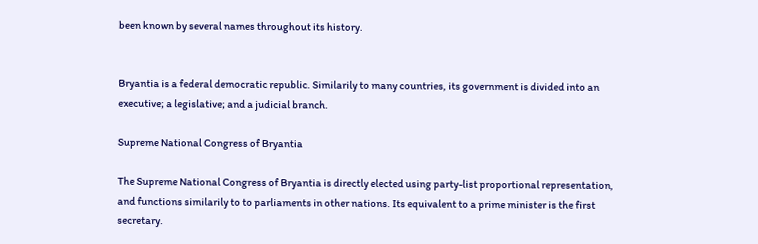been known by several names throughout its history.


Bryantia is a federal democratic republic. Similarily to many countries, its government is divided into an executive; a legislative; and a judicial branch.

Supreme National Congress of Bryantia

The Supreme National Congress of Bryantia is directly elected using party-list proportional representation, and functions similarily to to parliaments in other nations. Its equivalent to a prime minister is the first secretary.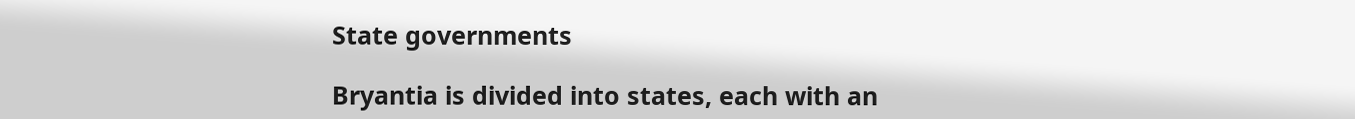State governments

Bryantia is divided into states, each with an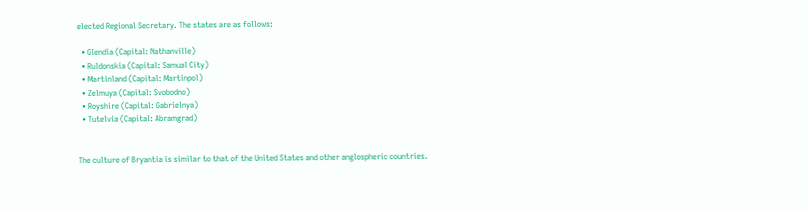elected Regional Secretary. The states are as follows:

  • Glendia (Capital: Nathanville)
  • Ruldonskia (Capital: Samual City)
  • Martinland (Capital: Martinpol)
  • Zelmuya (Capital: Svobodno)
  • Royshire (Capital: Gabrielnya)
  • Tutelvia (Capital: Abramgrad)


The culture of Bryantia is similar to that of the United States and other anglospheric countries.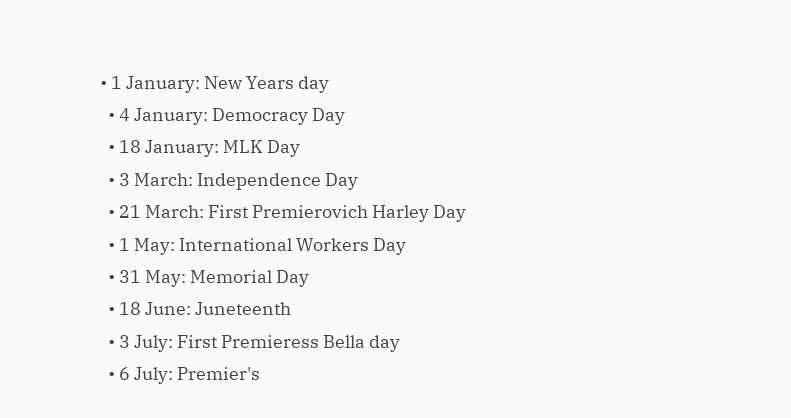• 1 January: New Years day
  • 4 January: Democracy Day
  • 18 January: MLK Day
  • 3 March: Independence Day
  • 21 March: First Premierovich Harley Day
  • 1 May: International Workers Day
  • 31 May: Memorial Day
  • 18 June: Juneteenth
  • 3 July: First Premieress Bella day
  • 6 July: Premier's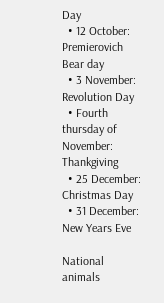Day
  • 12 October: Premierovich Bear day
  • 3 November: Revolution Day
  • Fourth thursday of November: Thankgiving
  • 25 December: Christmas Day
  • 31 December: New Years Eve

National animals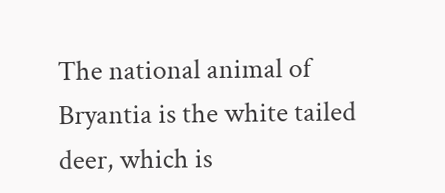The national animal of Bryantia is the white tailed deer, which is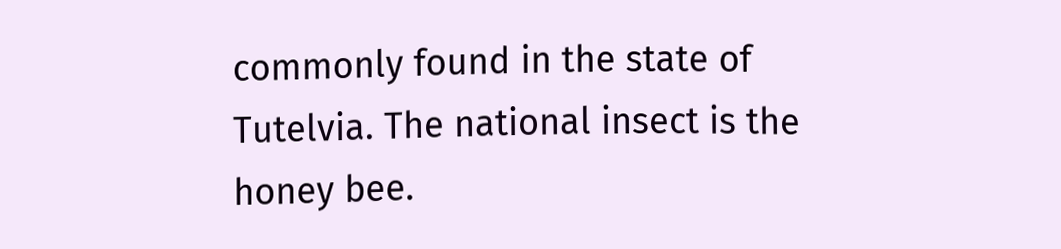commonly found in the state of Tutelvia. The national insect is the honey bee.